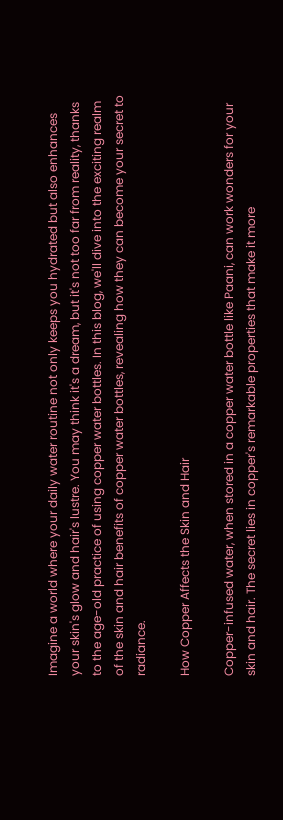Imagine a world where your daily water routine not only keeps you hydrated but also enhances your skin's glow and hair's lustre. You may think it's a dream, but it's not too far from reality, thanks to the age-old practice of using copper water bottles. In this blog, we'll dive into the exciting realm of the skin and hair benefits of copper water bottles, revealing how they can become your secret to radiance.

How Copper Affects the Skin and Hair

Copper-infused water, when stored in a copper water bottle like Paani, can work wonders for your skin and hair. The secret lies in copper's remarkable properties that make it more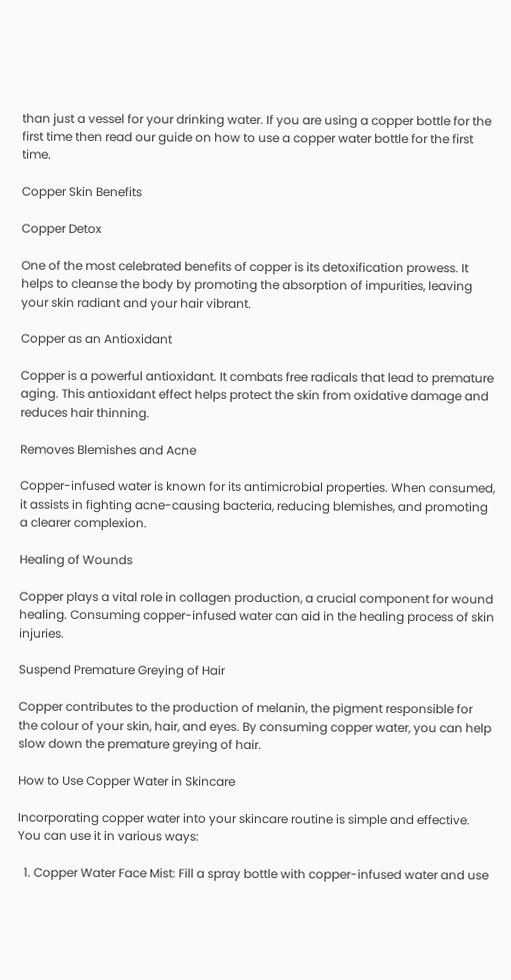than just a vessel for your drinking water. If you are using a copper bottle for the first time then read our guide on how to use a copper water bottle for the first time.

Copper Skin Benefits

Copper Detox

One of the most celebrated benefits of copper is its detoxification prowess. It helps to cleanse the body by promoting the absorption of impurities, leaving your skin radiant and your hair vibrant.

Copper as an Antioxidant

Copper is a powerful antioxidant. It combats free radicals that lead to premature aging. This antioxidant effect helps protect the skin from oxidative damage and reduces hair thinning.

Removes Blemishes and Acne

Copper-infused water is known for its antimicrobial properties. When consumed, it assists in fighting acne-causing bacteria, reducing blemishes, and promoting a clearer complexion.

Healing of Wounds

Copper plays a vital role in collagen production, a crucial component for wound healing. Consuming copper-infused water can aid in the healing process of skin injuries.

Suspend Premature Greying of Hair

Copper contributes to the production of melanin, the pigment responsible for the colour of your skin, hair, and eyes. By consuming copper water, you can help slow down the premature greying of hair.

How to Use Copper Water in Skincare

Incorporating copper water into your skincare routine is simple and effective. You can use it in various ways:

  1. Copper Water Face Mist: Fill a spray bottle with copper-infused water and use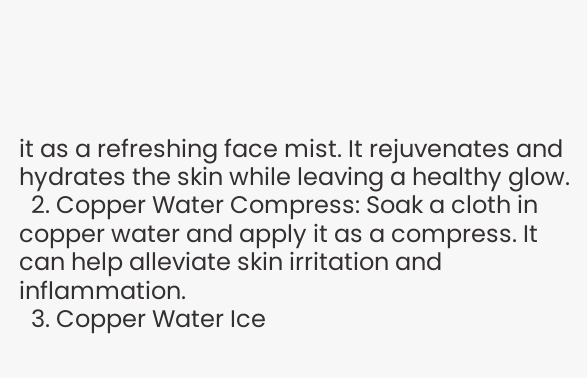it as a refreshing face mist. It rejuvenates and hydrates the skin while leaving a healthy glow.
  2. Copper Water Compress: Soak a cloth in copper water and apply it as a compress. It can help alleviate skin irritation and inflammation.
  3. Copper Water Ice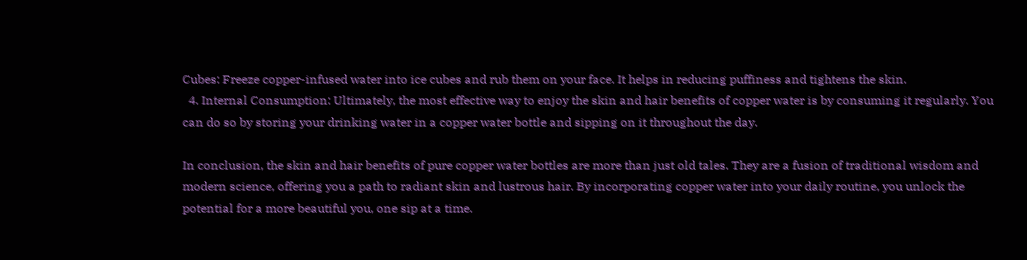Cubes: Freeze copper-infused water into ice cubes and rub them on your face. It helps in reducing puffiness and tightens the skin.
  4. Internal Consumption: Ultimately, the most effective way to enjoy the skin and hair benefits of copper water is by consuming it regularly. You can do so by storing your drinking water in a copper water bottle and sipping on it throughout the day.

In conclusion, the skin and hair benefits of pure copper water bottles are more than just old tales. They are a fusion of traditional wisdom and modern science, offering you a path to radiant skin and lustrous hair. By incorporating copper water into your daily routine, you unlock the potential for a more beautiful you, one sip at a time.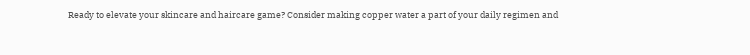Ready to elevate your skincare and haircare game? Consider making copper water a part of your daily regimen and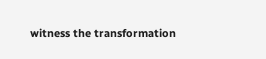witness the transformation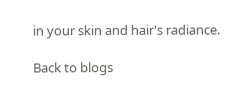in your skin and hair's radiance.

Back to blogs